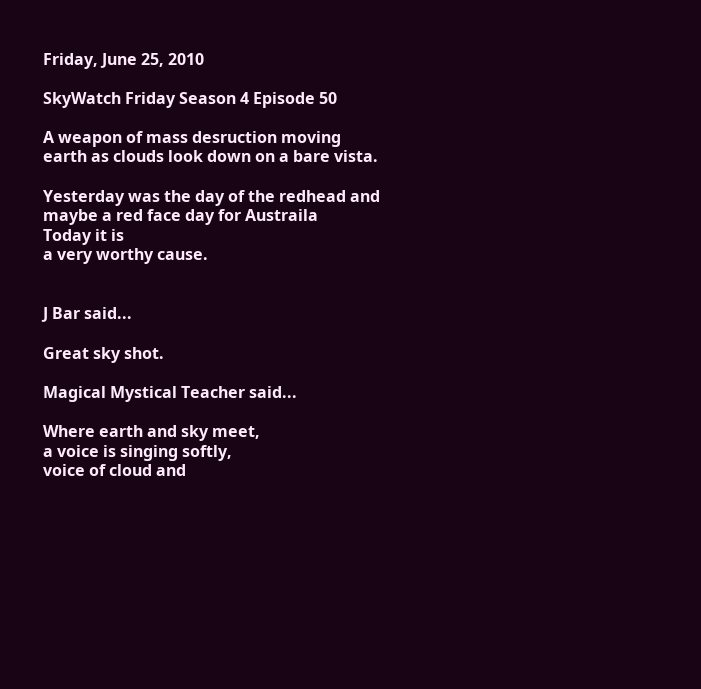Friday, June 25, 2010

SkyWatch Friday Season 4 Episode 50

A weapon of mass desruction moving earth as clouds look down on a bare vista.

Yesterday was the day of the redhead and maybe a red face day for Austraila
Today it is
a very worthy cause.


J Bar said...

Great sky shot.

Magical Mystical Teacher said...

Where earth and sky meet,
a voice is singing softly,
voice of cloud and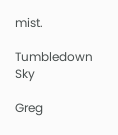mist.

Tumbledown Sky

Greg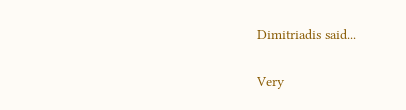Dimitriadis said...

Very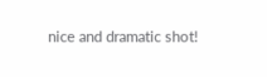nice and dramatic shot!